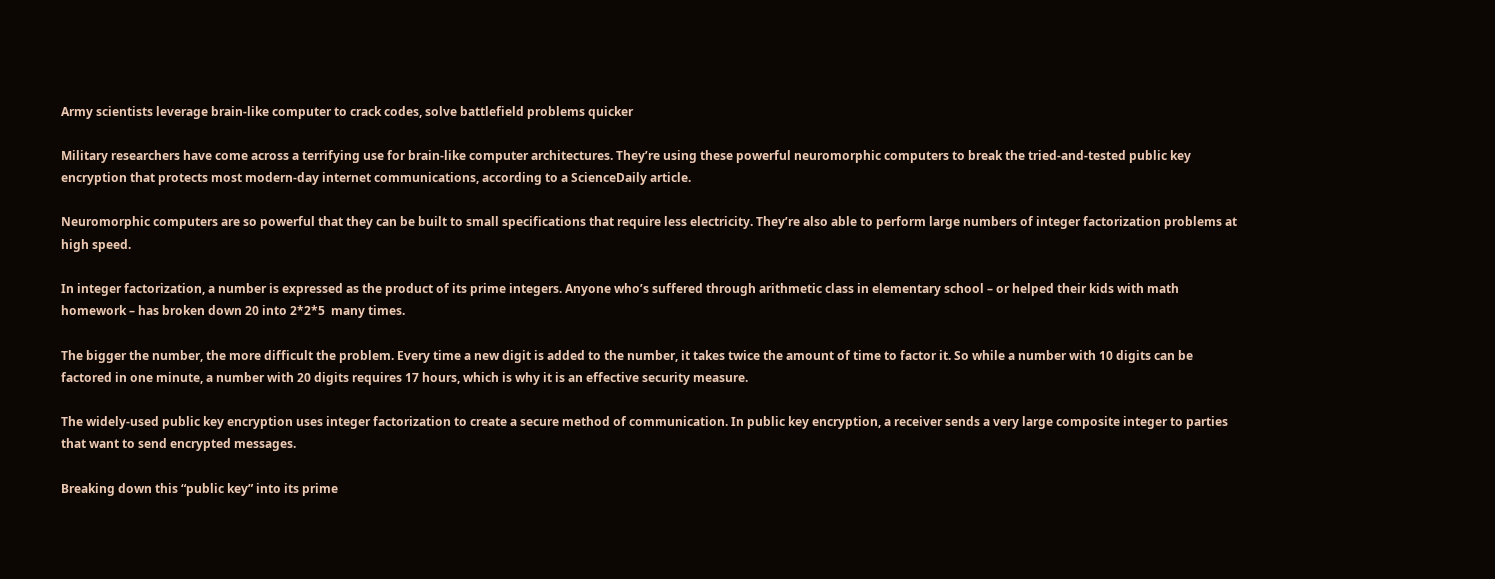Army scientists leverage brain-like computer to crack codes, solve battlefield problems quicker

Military researchers have come across a terrifying use for brain-like computer architectures. They’re using these powerful neuromorphic computers to break the tried-and-tested public key encryption that protects most modern-day internet communications, according to a ScienceDaily article.

Neuromorphic computers are so powerful that they can be built to small specifications that require less electricity. They’re also able to perform large numbers of integer factorization problems at high speed.

In integer factorization, a number is expressed as the product of its prime integers. Anyone who’s suffered through arithmetic class in elementary school – or helped their kids with math homework – has broken down 20 into 2*2*5  many times.

The bigger the number, the more difficult the problem. Every time a new digit is added to the number, it takes twice the amount of time to factor it. So while a number with 10 digits can be factored in one minute, a number with 20 digits requires 17 hours, which is why it is an effective security measure.

The widely-used public key encryption uses integer factorization to create a secure method of communication. In public key encryption, a receiver sends a very large composite integer to parties that want to send encrypted messages.

Breaking down this “public key” into its prime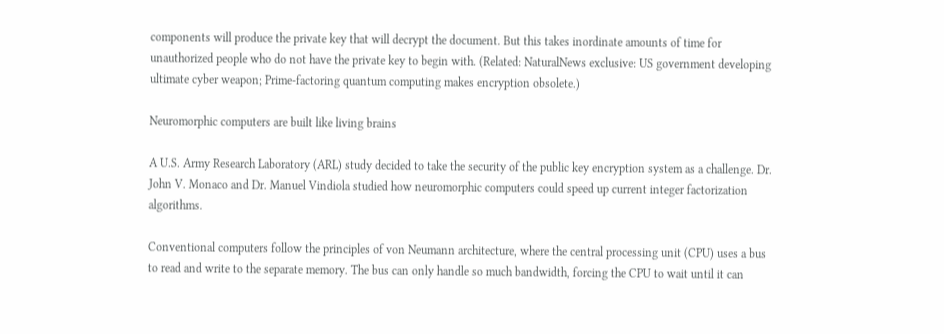components will produce the private key that will decrypt the document. But this takes inordinate amounts of time for unauthorized people who do not have the private key to begin with. (Related: NaturalNews exclusive: US government developing ultimate cyber weapon; Prime-factoring quantum computing makes encryption obsolete.)

Neuromorphic computers are built like living brains

A U.S. Army Research Laboratory (ARL) study decided to take the security of the public key encryption system as a challenge. Dr. John V. Monaco and Dr. Manuel Vindiola studied how neuromorphic computers could speed up current integer factorization algorithms.

Conventional computers follow the principles of von Neumann architecture, where the central processing unit (CPU) uses a bus to read and write to the separate memory. The bus can only handle so much bandwidth, forcing the CPU to wait until it can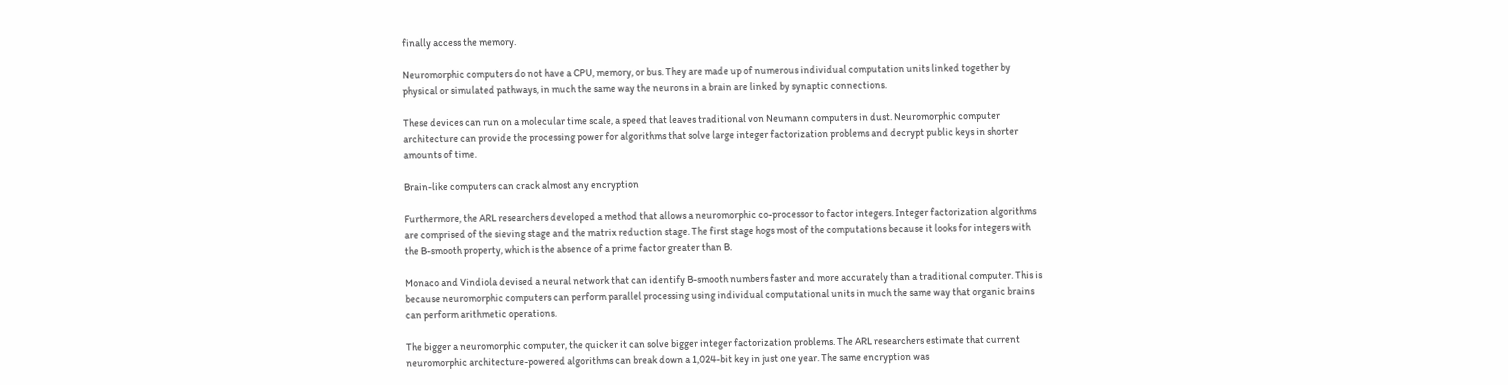finally access the memory.

Neuromorphic computers do not have a CPU, memory, or bus. They are made up of numerous individual computation units linked together by physical or simulated pathways, in much the same way the neurons in a brain are linked by synaptic connections.

These devices can run on a molecular time scale, a speed that leaves traditional von Neumann computers in dust. Neuromorphic computer architecture can provide the processing power for algorithms that solve large integer factorization problems and decrypt public keys in shorter amounts of time.

Brain-like computers can crack almost any encryption

Furthermore, the ARL researchers developed a method that allows a neuromorphic co-processor to factor integers. Integer factorization algorithms are comprised of the sieving stage and the matrix reduction stage. The first stage hogs most of the computations because it looks for integers with the B-smooth property, which is the absence of a prime factor greater than B.

Monaco and Vindiola devised a neural network that can identify B-smooth numbers faster and more accurately than a traditional computer. This is because neuromorphic computers can perform parallel processing using individual computational units in much the same way that organic brains can perform arithmetic operations.

The bigger a neuromorphic computer, the quicker it can solve bigger integer factorization problems. The ARL researchers estimate that current neuromorphic architecture-powered algorithms can break down a 1,024-bit key in just one year. The same encryption was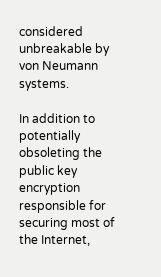considered unbreakable by von Neumann systems.

In addition to potentially obsoleting the public key encryption responsible for securing most of the Internet,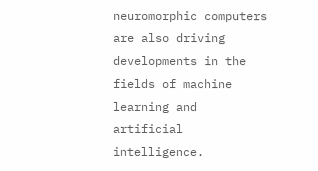neuromorphic computers are also driving developments in the fields of machine learning and artificial intelligence.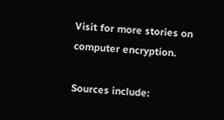Visit for more stories on computer encryption.

Sources include: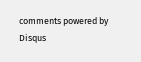comments powered by Disqus